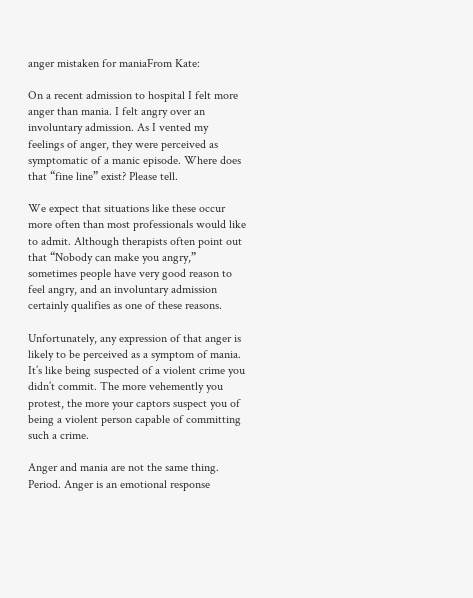anger mistaken for maniaFrom Kate:

On a recent admission to hospital I felt more anger than mania. I felt angry over an involuntary admission. As I vented my feelings of anger, they were perceived as symptomatic of a manic episode. Where does that “fine line” exist? Please tell.

We expect that situations like these occur more often than most professionals would like to admit. Although therapists often point out that “Nobody can make you angry,” sometimes people have very good reason to feel angry, and an involuntary admission certainly qualifies as one of these reasons.

Unfortunately, any expression of that anger is likely to be perceived as a symptom of mania. It’s like being suspected of a violent crime you didn’t commit. The more vehemently you protest, the more your captors suspect you of being a violent person capable of committing such a crime.

Anger and mania are not the same thing. Period. Anger is an emotional response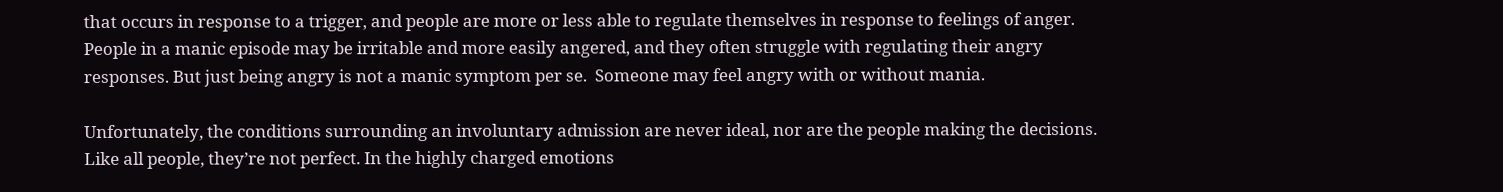that occurs in response to a trigger, and people are more or less able to regulate themselves in response to feelings of anger. People in a manic episode may be irritable and more easily angered, and they often struggle with regulating their angry responses. But just being angry is not a manic symptom per se.  Someone may feel angry with or without mania.

Unfortunately, the conditions surrounding an involuntary admission are never ideal, nor are the people making the decisions. Like all people, they’re not perfect. In the highly charged emotions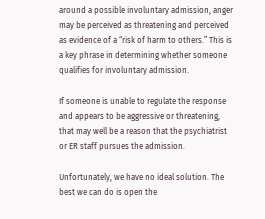around a possible involuntary admission, anger may be perceived as threatening and perceived as evidence of a “risk of harm to others.” This is a key phrase in determining whether someone qualifies for involuntary admission.

If someone is unable to regulate the response and appears to be aggressive or threatening, that may well be a reason that the psychiatrist or ER staff pursues the admission.

Unfortunately, we have no ideal solution. The best we can do is open the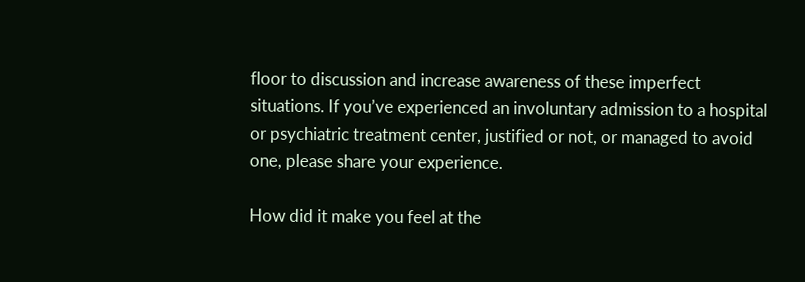floor to discussion and increase awareness of these imperfect situations. If you’ve experienced an involuntary admission to a hospital or psychiatric treatment center, justified or not, or managed to avoid one, please share your experience.

How did it make you feel at the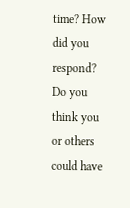time? How did you respond? Do you think you or others could have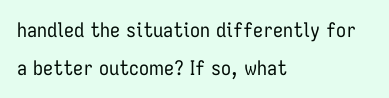handled the situation differently for a better outcome? If so, what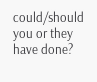could/should you or they have done?